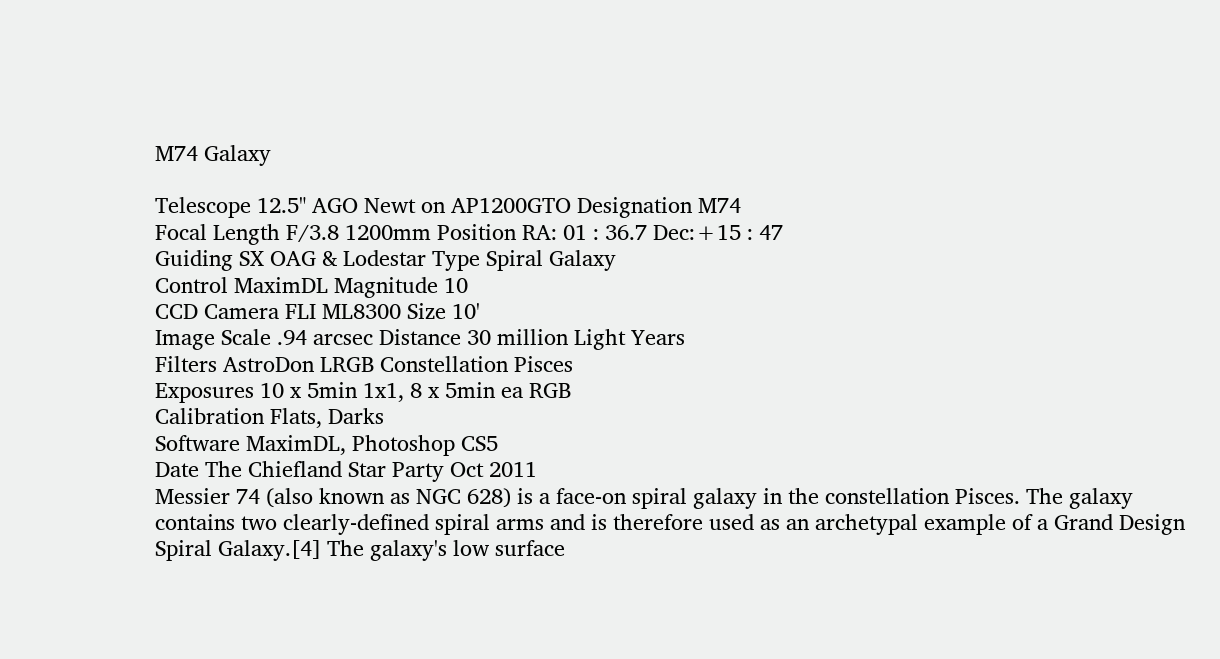M74 Galaxy

Telescope 12.5" AGO Newt on AP1200GTO Designation M74
Focal Length F/3.8 1200mm Position RA: 01 : 36.7 Dec:+15 : 47
Guiding SX OAG & Lodestar Type Spiral Galaxy
Control MaximDL Magnitude 10
CCD Camera FLI ML8300 Size 10'
Image Scale .94 arcsec Distance 30 million Light Years
Filters AstroDon LRGB Constellation Pisces
Exposures 10 x 5min 1x1, 8 x 5min ea RGB
Calibration Flats, Darks
Software MaximDL, Photoshop CS5
Date The Chiefland Star Party Oct 2011
Messier 74 (also known as NGC 628) is a face-on spiral galaxy in the constellation Pisces. The galaxy contains two clearly-defined spiral arms and is therefore used as an archetypal example of a Grand Design Spiral Galaxy.[4] The galaxy's low surface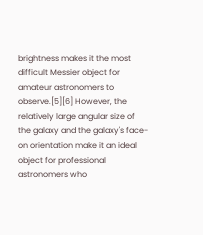brightness makes it the most difficult Messier object for amateur astronomers to observe.[5][6] However, the relatively large angular size of the galaxy and the galaxy's face-on orientation make it an ideal object for professional astronomers who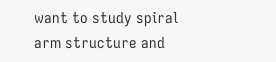want to study spiral arm structure and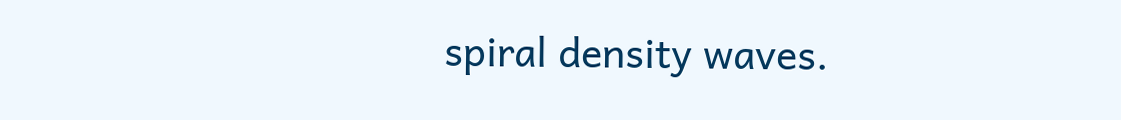spiral density waves.